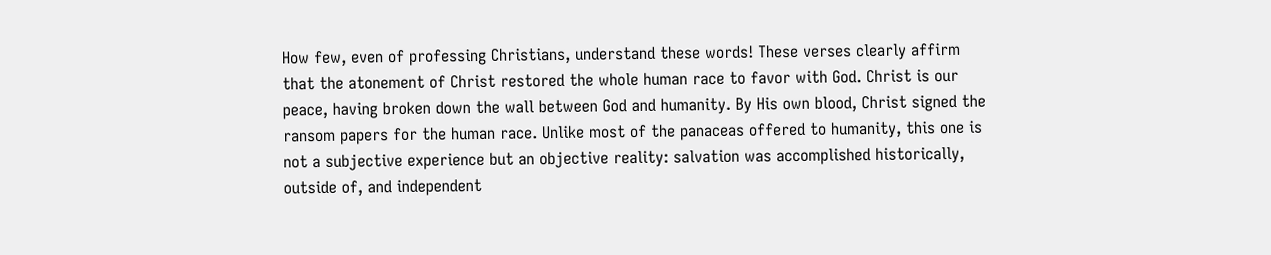How few, even of professing Christians, understand these words! These verses clearly affirm that the atonement of Christ restored the whole human race to favor with God. Christ is our peace, having broken down the wall between God and humanity. By His own blood, Christ signed the ransom papers for the human race. Unlike most of the panaceas offered to humanity, this one is not a subjective experience but an objective reality: salvation was accomplished historically, outside of, and independent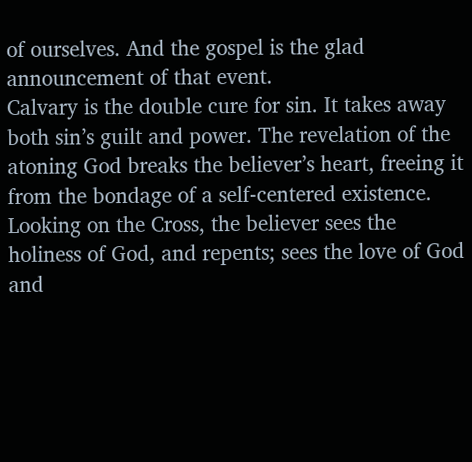of ourselves. And the gospel is the glad announcement of that event.
Calvary is the double cure for sin. It takes away both sin’s guilt and power. The revelation of the atoning God breaks the believer’s heart, freeing it from the bondage of a self-centered existence. Looking on the Cross, the believer sees the holiness of God, and repents; sees the love of God and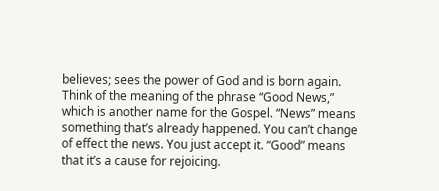believes; sees the power of God and is born again.
Think of the meaning of the phrase “Good News,” which is another name for the Gospel. “News” means something that’s already happened. You can’t change of effect the news. You just accept it. “Good” means that it’s a cause for rejoicing.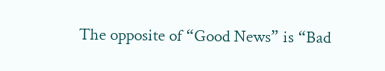The opposite of “Good News” is “Bad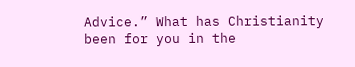Advice.” What has Christianity been for you in the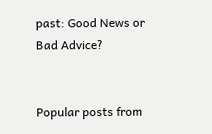past: Good News or Bad Advice?


Popular posts from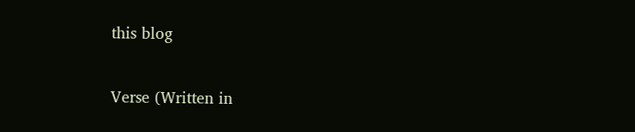this blog

Verse (Written in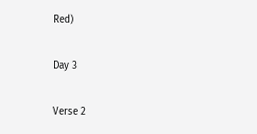Red)

Day 3

Verse 2